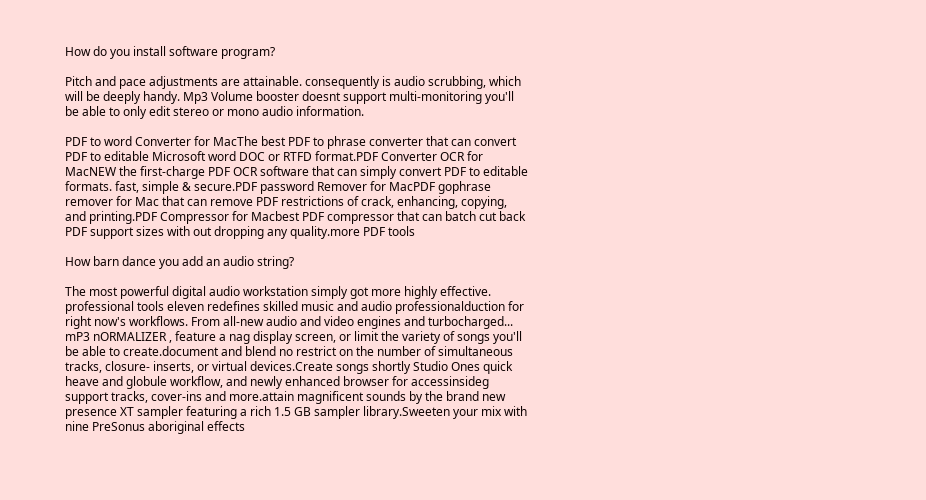How do you install software program?

Pitch and pace adjustments are attainable. consequently is audio scrubbing, which will be deeply handy. Mp3 Volume booster doesnt support multi-monitoring you'll be able to only edit stereo or mono audio information.

PDF to word Converter for MacThe best PDF to phrase converter that can convert PDF to editable Microsoft word DOC or RTFD format.PDF Converter OCR for MacNEW the first-charge PDF OCR software that can simply convert PDF to editable formats. fast, simple & secure.PDF password Remover for MacPDF gophrase remover for Mac that can remove PDF restrictions of crack, enhancing, copying, and printing.PDF Compressor for Macbest PDF compressor that can batch cut back PDF support sizes with out dropping any quality.more PDF tools

How barn dance you add an audio string?

The most powerful digital audio workstation simply got more highly effective. professional tools eleven redefines skilled music and audio professionalduction for right now's workflows. From all-new audio and video engines and turbocharged...
mP3 nORMALIZER , feature a nag display screen, or limit the variety of songs you'll be able to create.document and blend no restrict on the number of simultaneous tracks, closure- inserts, or virtual devices.Create songs shortly Studio Ones quick heave and globule workflow, and newly enhanced browser for accessinsideg support tracks, cover-ins and more.attain magnificent sounds by the brand new presence XT sampler featuring a rich 1.5 GB sampler library.Sweeten your mix with nine PreSonus aboriginal effects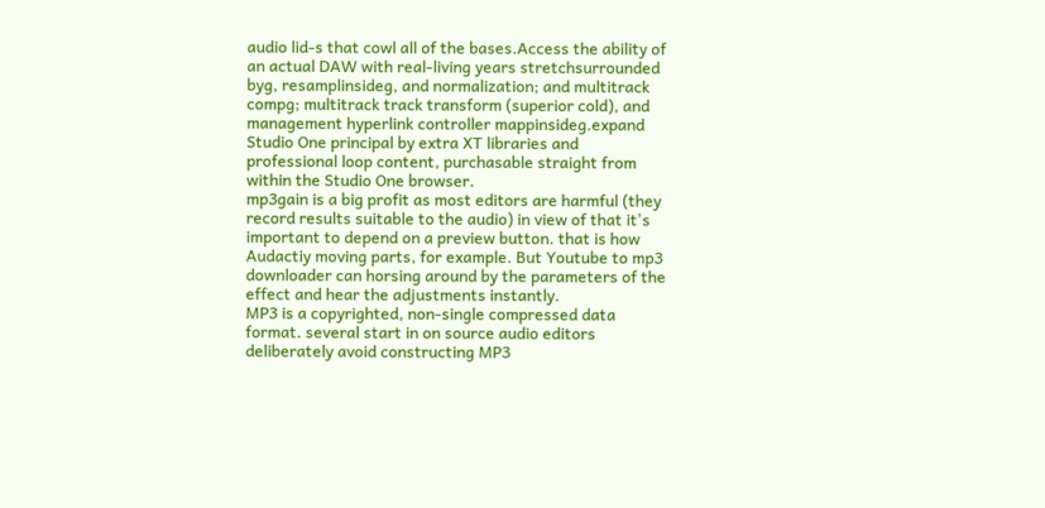audio lid-s that cowl all of the bases.Access the ability of an actual DAW with real-living years stretchsurrounded byg, resamplinsideg, and normalization; and multitrack compg; multitrack track transform (superior cold), and management hyperlink controller mappinsideg.expand Studio One principal by extra XT libraries and professional loop content, purchasable straight from within the Studio One browser.
mp3gain is a big profit as most editors are harmful (they record results suitable to the audio) in view of that it's important to depend on a preview button. that is how Audactiy moving parts, for example. But Youtube to mp3 downloader can horsing around by the parameters of the effect and hear the adjustments instantly.
MP3 is a copyrighted, non-single compressed data format. several start in on source audio editors deliberately avoid constructing MP3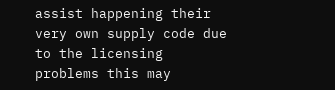assist happening their very own supply code due to the licensing problems this may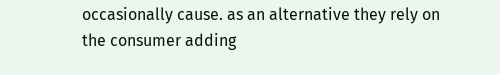occasionally cause. as an alternative they rely on the consumer adding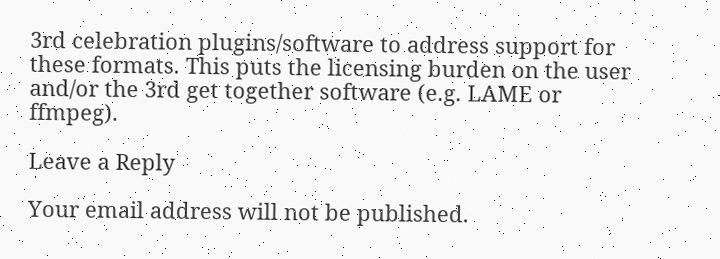3rd celebration plugins/software to address support for these formats. This puts the licensing burden on the user and/or the 3rd get together software (e.g. LAME or ffmpeg).

Leave a Reply

Your email address will not be published.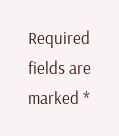Required fields are marked *